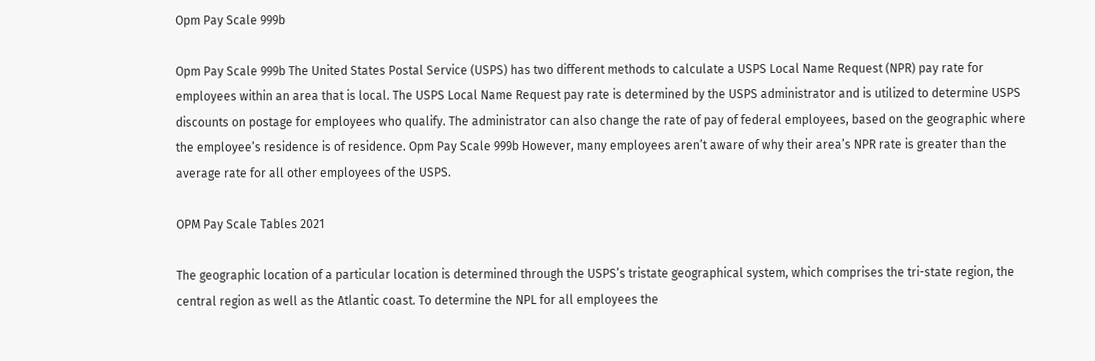Opm Pay Scale 999b

Opm Pay Scale 999b The United States Postal Service (USPS) has two different methods to calculate a USPS Local Name Request (NPR) pay rate for employees within an area that is local. The USPS Local Name Request pay rate is determined by the USPS administrator and is utilized to determine USPS discounts on postage for employees who qualify. The administrator can also change the rate of pay of federal employees, based on the geographic where the employee’s residence is of residence. Opm Pay Scale 999b However, many employees aren’t aware of why their area’s NPR rate is greater than the average rate for all other employees of the USPS.

OPM Pay Scale Tables 2021

The geographic location of a particular location is determined through the USPS’s tristate geographical system, which comprises the tri-state region, the central region as well as the Atlantic coast. To determine the NPL for all employees the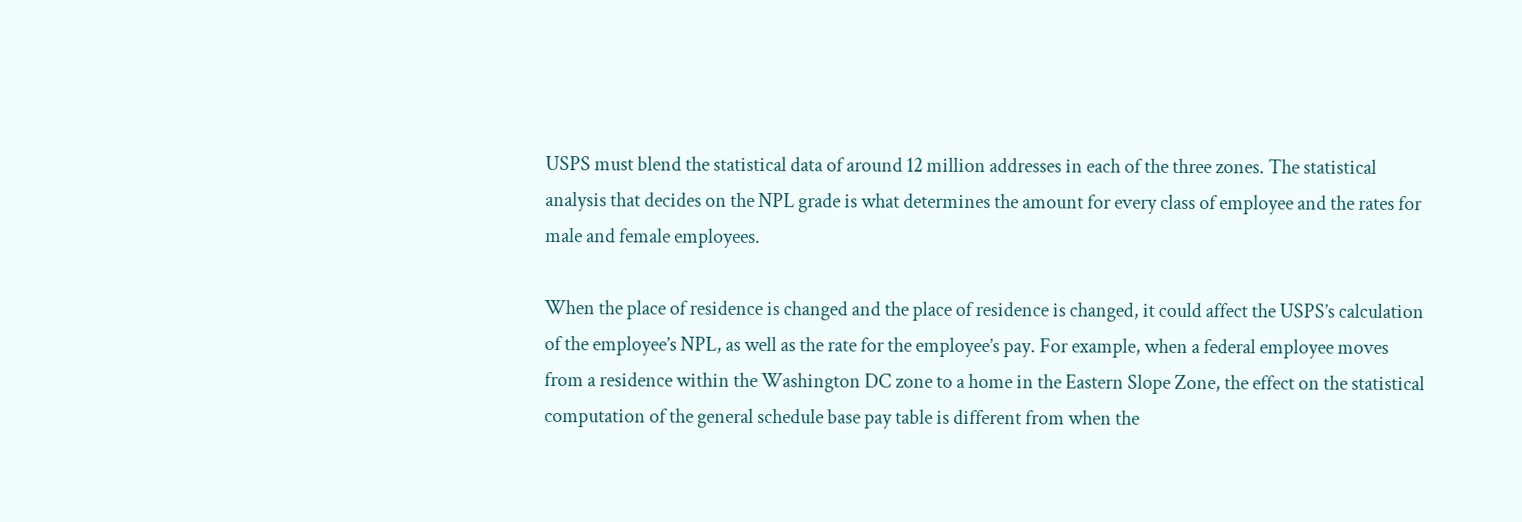USPS must blend the statistical data of around 12 million addresses in each of the three zones. The statistical analysis that decides on the NPL grade is what determines the amount for every class of employee and the rates for male and female employees.

When the place of residence is changed and the place of residence is changed, it could affect the USPS’s calculation of the employee’s NPL, as well as the rate for the employee’s pay. For example, when a federal employee moves from a residence within the Washington DC zone to a home in the Eastern Slope Zone, the effect on the statistical computation of the general schedule base pay table is different from when the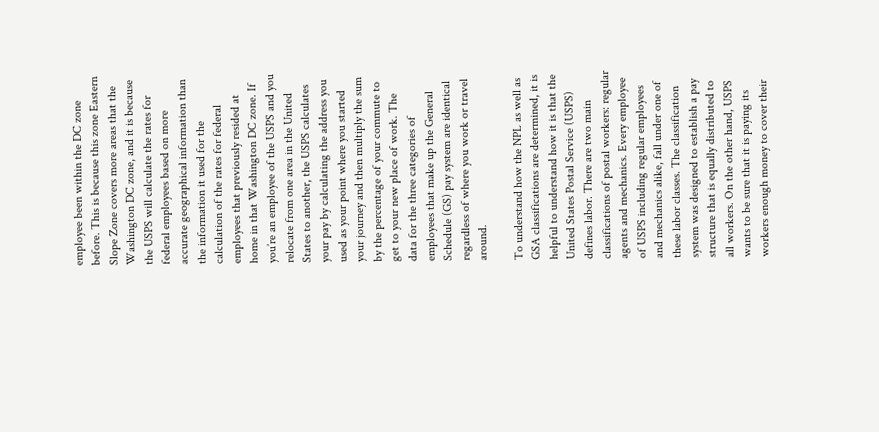employee been within the DC zone before. This is because this zone Eastern Slope Zone covers more areas that the Washington DC zone, and it is because the USPS will calculate the rates for federal employees based on more accurate geographical information than the information it used for the calculation of the rates for federal employees that previously resided at home in that Washington DC zone. If you’re an employee of the USPS and you relocate from one area in the United States to another, the USPS calculates your pay by calculating the address you used as your point where you started your journey and then multiply the sum by the percentage of your commute to get to your new place of work. The data for the three categories of employees that make up the General Schedule (GS) pay system are identical regardless of where you work or travel around.

To understand how the NPL as well as GSA classifications are determined, it is helpful to understand how it is that the United States Postal Service (USPS) defines labor. There are two main classifications of postal workers: regular agents and mechanics. Every employee of USPS including regular employees and mechanics alike, fall under one of these labor classes. The classification system was designed to establish a pay structure that is equally distributed to all workers. On the other hand, USPS wants to be sure that it is paying its workers enough money to cover their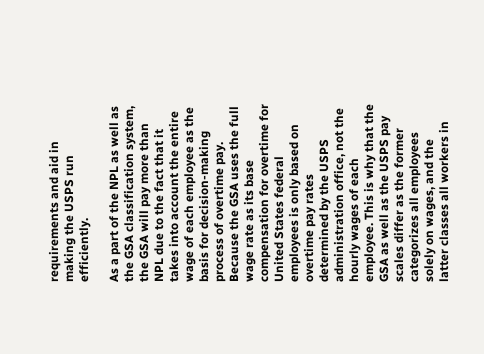requirements and aid in making the USPS run efficiently.

As a part of the NPL as well as the GSA classification system, the GSA will pay more than NPL due to the fact that it takes into account the entire wage of each employee as the basis for decision-making process of overtime pay. Because the GSA uses the full wage rate as its base compensation for overtime for United States federal employees is only based on overtime pay rates determined by the USPS administration office, not the hourly wages of each employee. This is why that the GSA as well as the USPS pay scales differ as the former categorizes all employees solely on wages, and the latter classes all workers in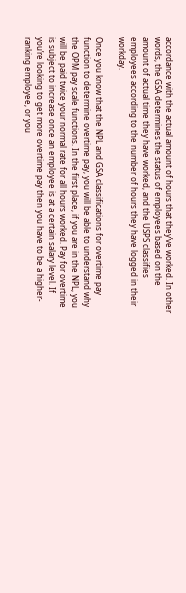accordance with the actual amount of hours that they’ve worked. In other words, the GSA determines the status of employees based on the amount of actual time they have worked, and the USPS classifies employees according to the number of hours they have logged in their workday.

Once you know that the NPL and GSA classifications for overtime pay function to determine overtime pay, you will be able to understand why the OPM pay scale functions. In the first place, if you are in the NPL, you will be paid twice your normal rate for all hours worked. Pay for overtime is subject to increase once an employee is at a certain salary level. If you’re looking to get more overtime pay then you have to be a higher-ranking employee, or you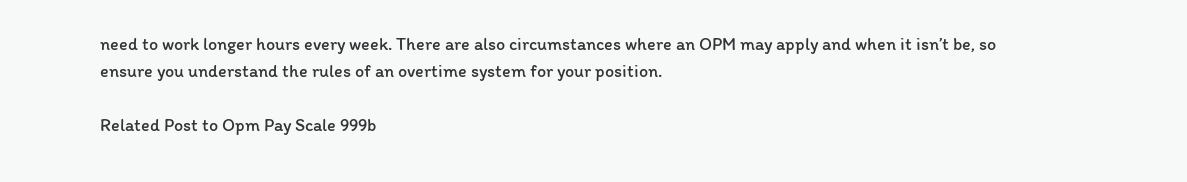need to work longer hours every week. There are also circumstances where an OPM may apply and when it isn’t be, so ensure you understand the rules of an overtime system for your position.

Related Post to Opm Pay Scale 999b